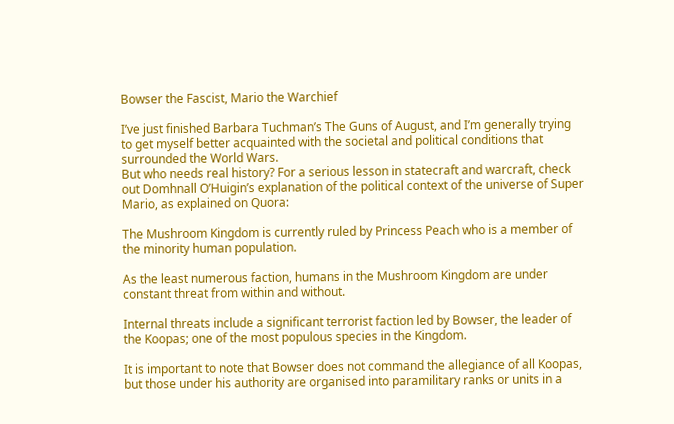Bowser the Fascist, Mario the Warchief

I’ve just finished Barbara Tuchman’s The Guns of August, and I’m generally trying to get myself better acquainted with the societal and political conditions that surrounded the World Wars.
But who needs real history? For a serious lesson in statecraft and warcraft, check out Domhnall O’Huigin’s explanation of the political context of the universe of Super Mario, as explained on Quora:

The Mushroom Kingdom is currently ruled by Princess Peach who is a member of the minority human population.

As the least numerous faction, humans in the Mushroom Kingdom are under constant threat from within and without.

Internal threats include a significant terrorist faction led by Bowser, the leader of the Koopas; one of the most populous species in the Kingdom.

It is important to note that Bowser does not command the allegiance of all Koopas, but those under his authority are organised into paramilitary ranks or units in a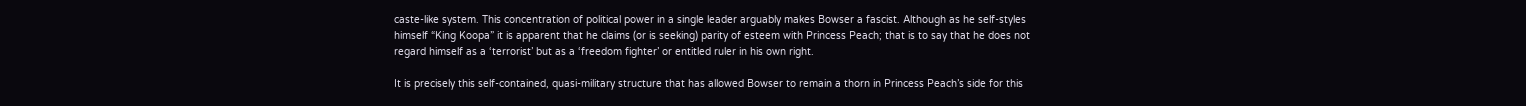caste-like system. This concentration of political power in a single leader arguably makes Bowser a fascist. Although as he self-styles himself “King Koopa” it is apparent that he claims (or is seeking) parity of esteem with Princess Peach; that is to say that he does not regard himself as a ‘terrorist’ but as a ‘freedom fighter’ or entitled ruler in his own right.

It is precisely this self-contained, quasi-military structure that has allowed Bowser to remain a thorn in Princess Peach’s side for this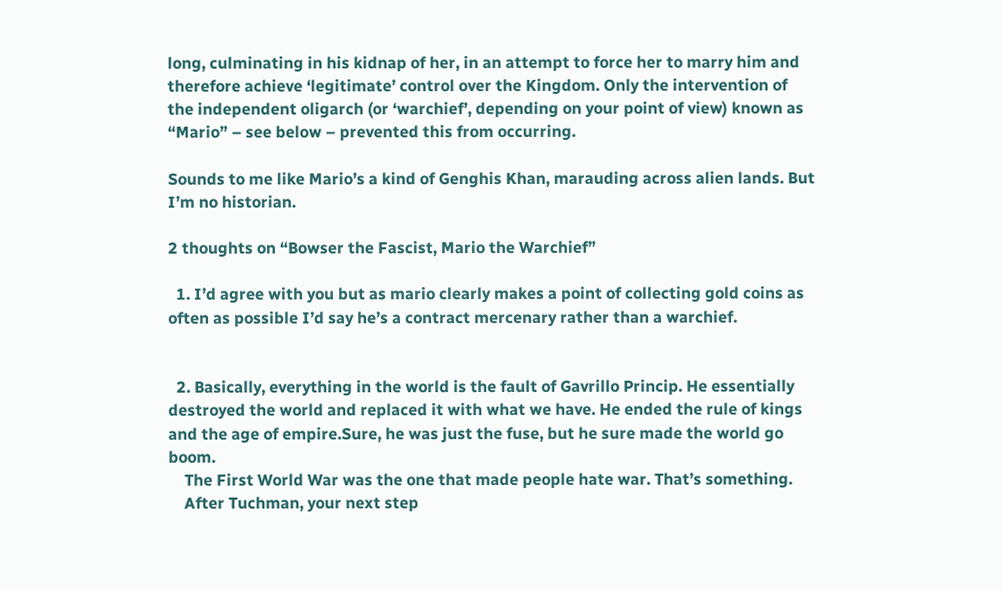long, culminating in his kidnap of her, in an attempt to force her to marry him and therefore achieve ‘legitimate’ control over the Kingdom. Only the intervention of the independent oligarch (or ‘warchief’, depending on your point of view) known as “Mario” – see below – prevented this from occurring.

Sounds to me like Mario’s a kind of Genghis Khan, marauding across alien lands. But I’m no historian.

2 thoughts on “Bowser the Fascist, Mario the Warchief”

  1. I’d agree with you but as mario clearly makes a point of collecting gold coins as often as possible I’d say he’s a contract mercenary rather than a warchief.


  2. Basically, everything in the world is the fault of Gavrillo Princip. He essentially destroyed the world and replaced it with what we have. He ended the rule of kings and the age of empire.Sure, he was just the fuse, but he sure made the world go boom.
    The First World War was the one that made people hate war. That’s something.
    After Tuchman, your next step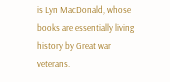is Lyn MacDonald, whose books are essentially living history by Great war veterans.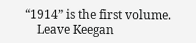“1914” is the first volume.
    Leave Keegan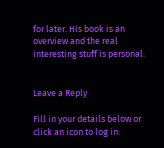for later. His book is an overview and the real interesting stuff is personal.


Leave a Reply

Fill in your details below or click an icon to log in: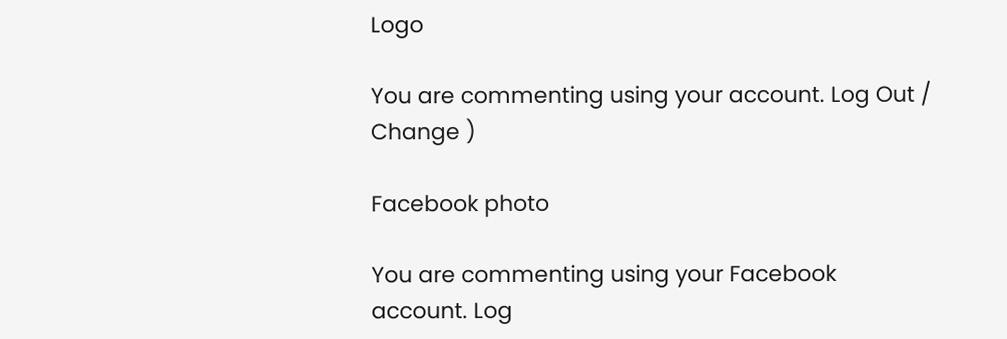Logo

You are commenting using your account. Log Out /  Change )

Facebook photo

You are commenting using your Facebook account. Log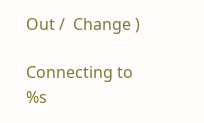Out /  Change )

Connecting to %s